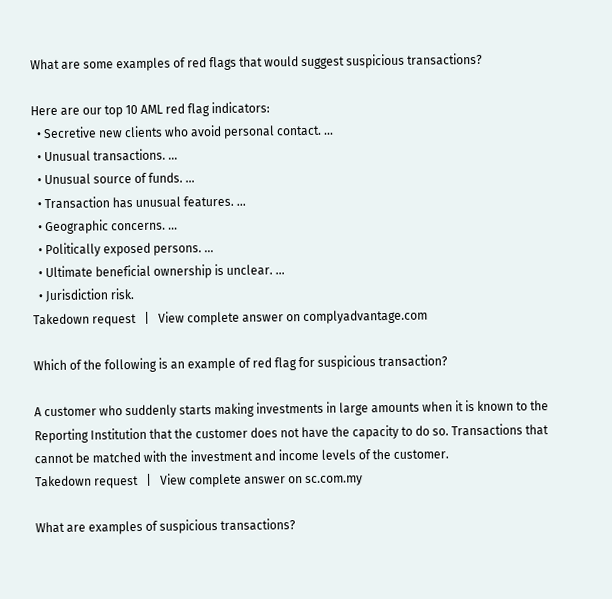What are some examples of red flags that would suggest suspicious transactions?

Here are our top 10 AML red flag indicators:
  • Secretive new clients who avoid personal contact. ...
  • Unusual transactions. ...
  • Unusual source of funds. ...
  • Transaction has unusual features. ...
  • Geographic concerns. ...
  • Politically exposed persons. ...
  • Ultimate beneficial ownership is unclear. ...
  • Jurisdiction risk.
Takedown request   |   View complete answer on complyadvantage.com

Which of the following is an example of red flag for suspicious transaction?

A customer who suddenly starts making investments in large amounts when it is known to the Reporting Institution that the customer does not have the capacity to do so. Transactions that cannot be matched with the investment and income levels of the customer.
Takedown request   |   View complete answer on sc.com.my

What are examples of suspicious transactions?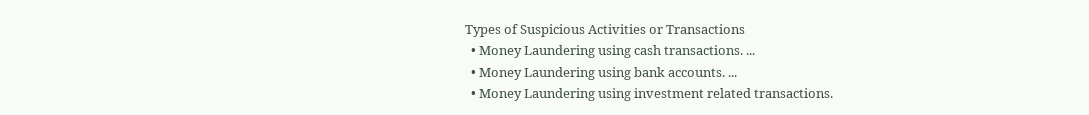Types of Suspicious Activities or Transactions
  • Money Laundering using cash transactions. ...
  • Money Laundering using bank accounts. ...
  • Money Laundering using investment related transactions.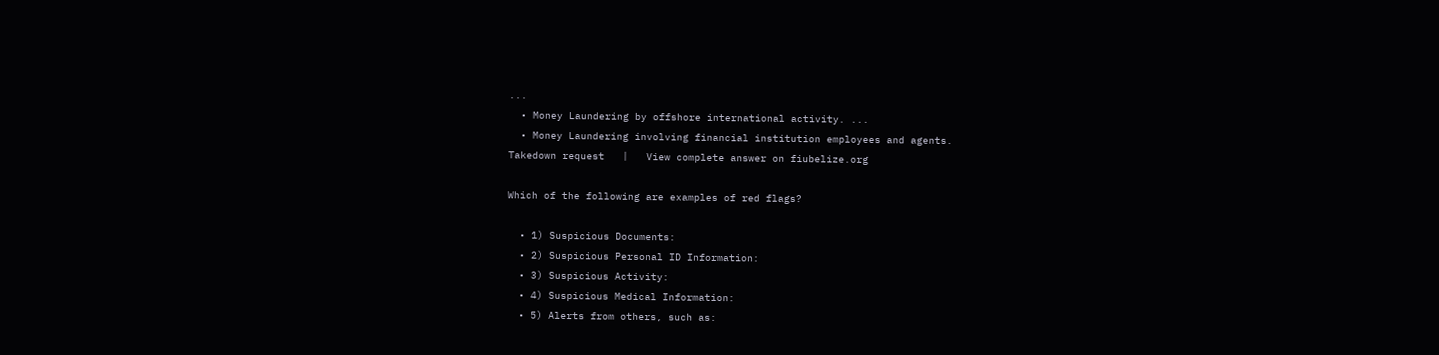...
  • Money Laundering by offshore international activity. ...
  • Money Laundering involving financial institution employees and agents.
Takedown request   |   View complete answer on fiubelize.org

Which of the following are examples of red flags?

  • 1) Suspicious Documents:
  • 2) Suspicious Personal ID Information:
  • 3) Suspicious Activity:
  • 4) Suspicious Medical Information:
  • 5) Alerts from others, such as: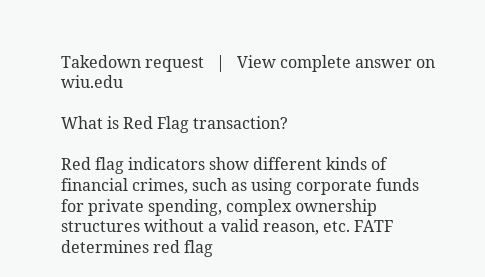Takedown request   |   View complete answer on wiu.edu

What is Red Flag transaction?

Red flag indicators show different kinds of financial crimes, such as using corporate funds for private spending, complex ownership structures without a valid reason, etc. FATF determines red flag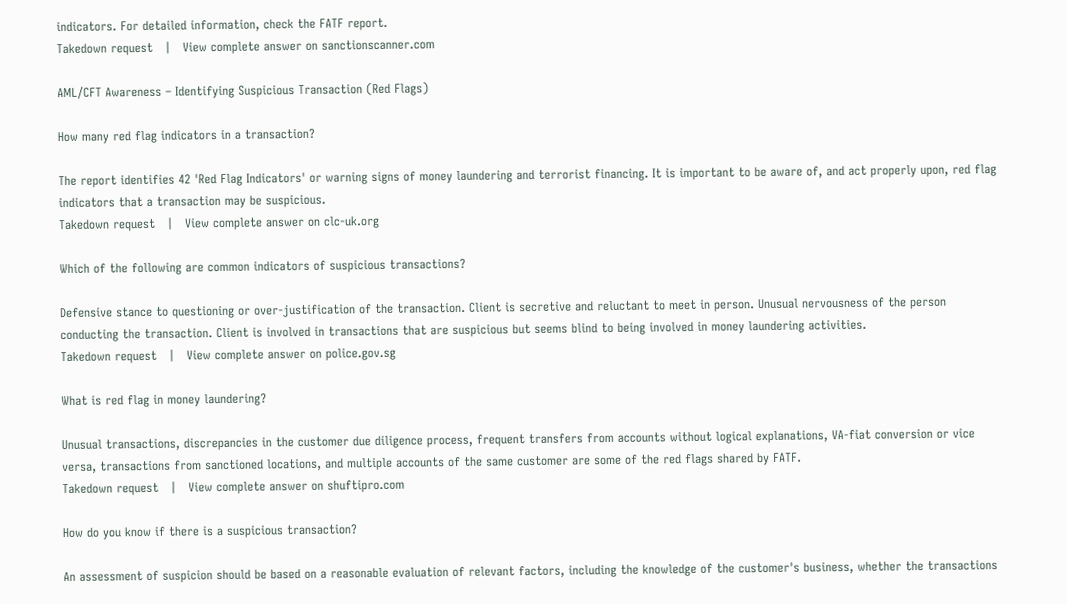indicators. For detailed information, check the FATF report.
Takedown request   |   View complete answer on sanctionscanner.com

AML/CFT Awareness – Identifying Suspicious Transaction (Red Flags)

How many red flag indicators in a transaction?

The report identifies 42 'Red Flag Indicators' or warning signs of money laundering and terrorist financing. It is important to be aware of, and act properly upon, red flag indicators that a transaction may be suspicious.
Takedown request   |   View complete answer on clc-uk.org

Which of the following are common indicators of suspicious transactions?

Defensive stance to questioning or over-justification of the transaction. Client is secretive and reluctant to meet in person. Unusual nervousness of the person conducting the transaction. Client is involved in transactions that are suspicious but seems blind to being involved in money laundering activities.
Takedown request   |   View complete answer on police.gov.sg

What is red flag in money laundering?

Unusual transactions, discrepancies in the customer due diligence process, frequent transfers from accounts without logical explanations, VA-fiat conversion or vice versa, transactions from sanctioned locations, and multiple accounts of the same customer are some of the red flags shared by FATF.
Takedown request   |   View complete answer on shuftipro.com

How do you know if there is a suspicious transaction?

An assessment of suspicion should be based on a reasonable evaluation of relevant factors, including the knowledge of the customer's business, whether the transactions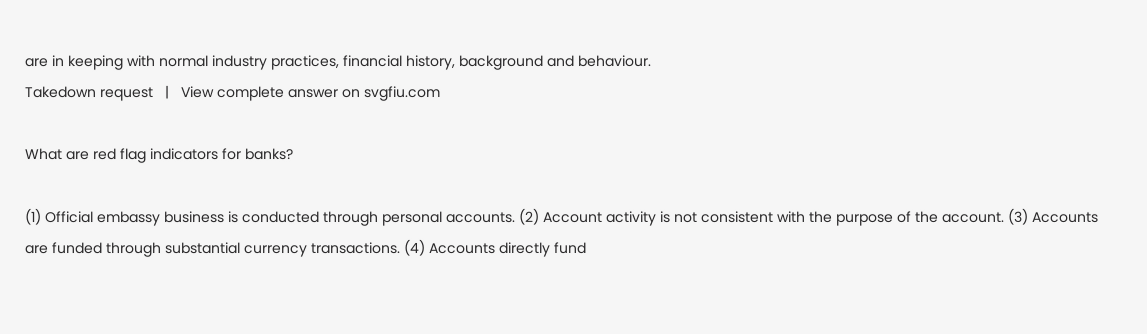are in keeping with normal industry practices, financial history, background and behaviour.
Takedown request   |   View complete answer on svgfiu.com

What are red flag indicators for banks?

(1) Official embassy business is conducted through personal accounts. (2) Account activity is not consistent with the purpose of the account. (3) Accounts are funded through substantial currency transactions. (4) Accounts directly fund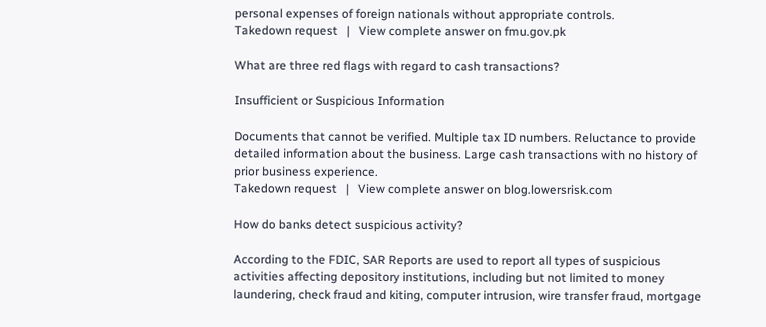personal expenses of foreign nationals without appropriate controls.
Takedown request   |   View complete answer on fmu.gov.pk

What are three red flags with regard to cash transactions?

Insufficient or Suspicious Information

Documents that cannot be verified. Multiple tax ID numbers. Reluctance to provide detailed information about the business. Large cash transactions with no history of prior business experience.
Takedown request   |   View complete answer on blog.lowersrisk.com

How do banks detect suspicious activity?

According to the FDIC, SAR Reports are used to report all types of suspicious activities affecting depository institutions, including but not limited to money laundering, check fraud and kiting, computer intrusion, wire transfer fraud, mortgage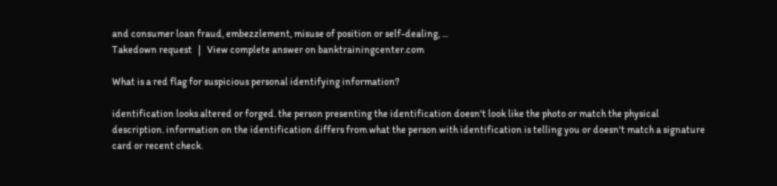and consumer loan fraud, embezzlement, misuse of position or self-dealing, ...
Takedown request   |   View complete answer on banktrainingcenter.com

What is a red flag for suspicious personal identifying information?

identification looks altered or forged. the person presenting the identification doesn't look like the photo or match the physical description. information on the identification differs from what the person with identification is telling you or doesn't match a signature card or recent check.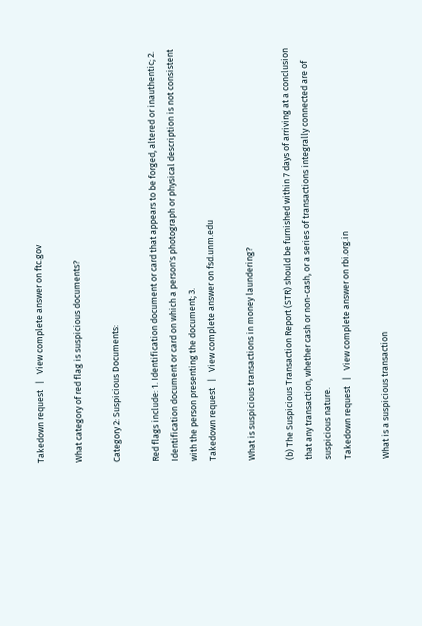Takedown request   |   View complete answer on ftc.gov

What category of red flag is suspicious documents?

Category 2: Suspicious Documents:

Red flags include: 1. Identification document or card that appears to be forged, altered or inauthentic; 2. Identification document or card on which a person's photograph or physical description is not consistent with the person presenting the document; 3.
Takedown request   |   View complete answer on fsd.unm.edu

What is suspicious transactions in money laundering?

(b) The Suspicious Transaction Report (STR) should be furnished within 7 days of arriving at a conclusion that any transaction, whether cash or non-cash, or a series of transactions integrally connected are of suspicious nature.
Takedown request   |   View complete answer on rbi.org.in

What is a suspicious transaction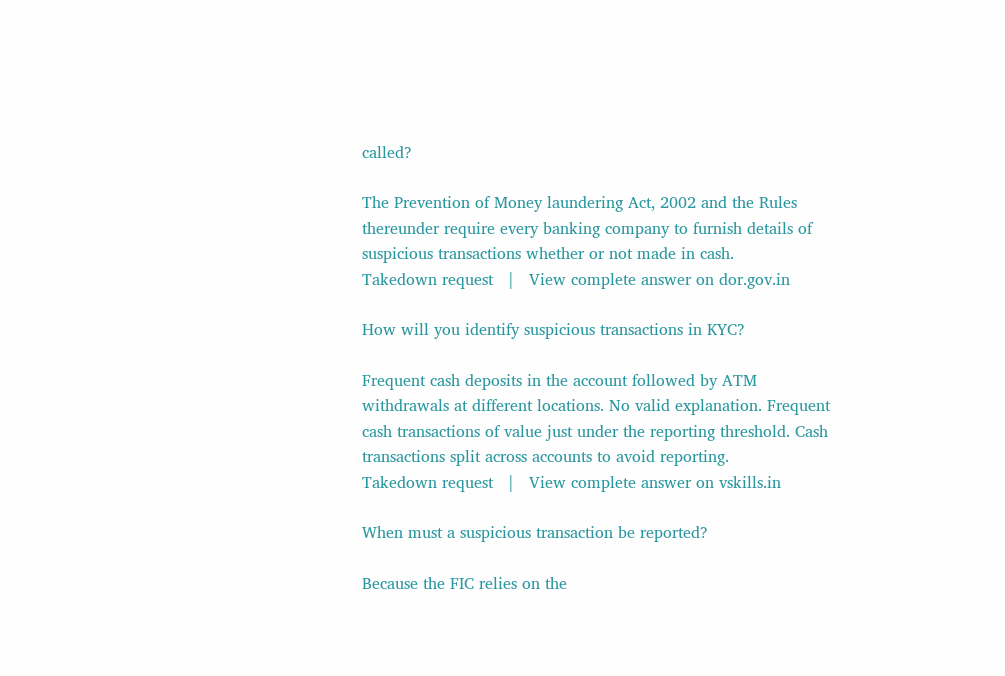called?

The Prevention of Money laundering Act, 2002 and the Rules thereunder require every banking company to furnish details of suspicious transactions whether or not made in cash.
Takedown request   |   View complete answer on dor.gov.in

How will you identify suspicious transactions in KYC?

Frequent cash deposits in the account followed by ATM withdrawals at different locations. No valid explanation. Frequent cash transactions of value just under the reporting threshold. Cash transactions split across accounts to avoid reporting.
Takedown request   |   View complete answer on vskills.in

When must a suspicious transaction be reported?

Because the FIC relies on the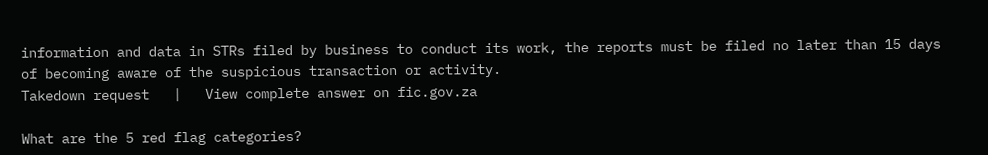information and data in STRs filed by business to conduct its work, the reports must be filed no later than 15 days of becoming aware of the suspicious transaction or activity.
Takedown request   |   View complete answer on fic.gov.za

What are the 5 red flag categories?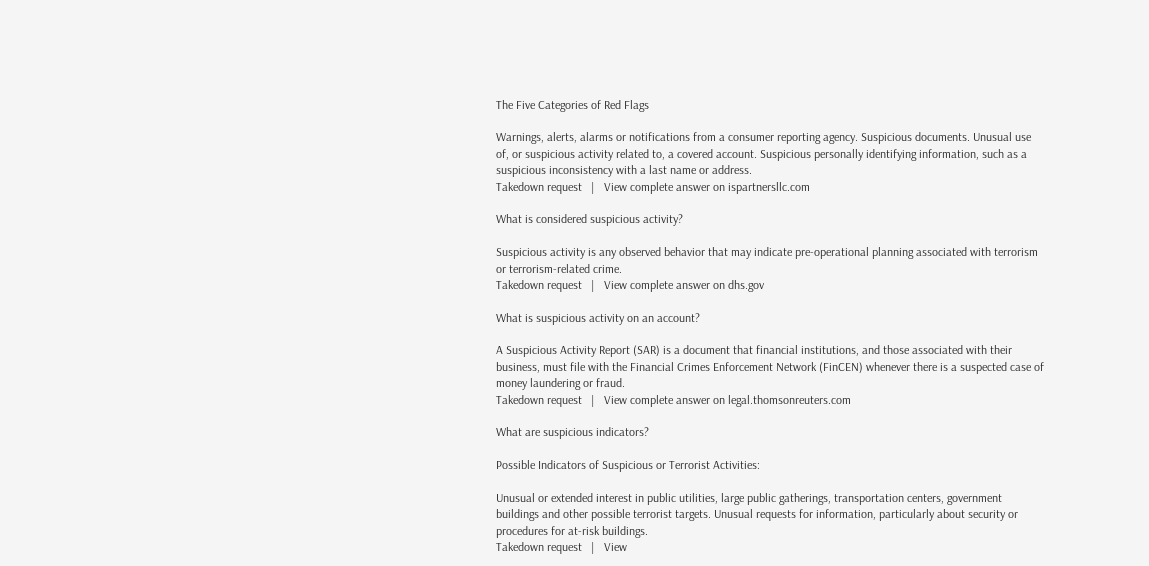The Five Categories of Red Flags

Warnings, alerts, alarms or notifications from a consumer reporting agency. Suspicious documents. Unusual use of, or suspicious activity related to, a covered account. Suspicious personally identifying information, such as a suspicious inconsistency with a last name or address.
Takedown request   |   View complete answer on ispartnersllc.com

What is considered suspicious activity?

Suspicious activity is any observed behavior that may indicate pre-operational planning associated with terrorism or terrorism-related crime.
Takedown request   |   View complete answer on dhs.gov

What is suspicious activity on an account?

A Suspicious Activity Report (SAR) is a document that financial institutions, and those associated with their business, must file with the Financial Crimes Enforcement Network (FinCEN) whenever there is a suspected case of money laundering or fraud.
Takedown request   |   View complete answer on legal.thomsonreuters.com

What are suspicious indicators?

Possible Indicators of Suspicious or Terrorist Activities:

Unusual or extended interest in public utilities, large public gatherings, transportation centers, government buildings and other possible terrorist targets. Unusual requests for information, particularly about security or procedures for at-risk buildings.
Takedown request   |   View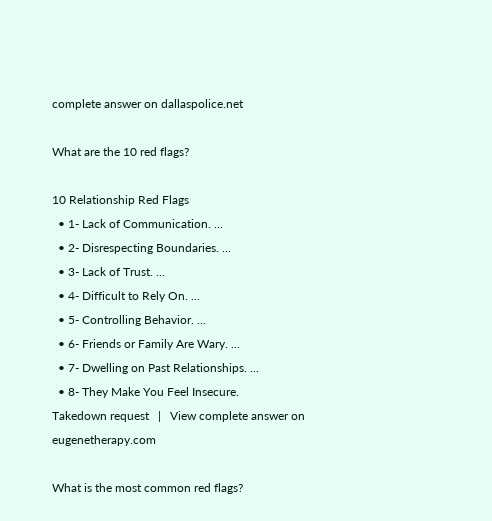complete answer on dallaspolice.net

What are the 10 red flags?

10 Relationship Red Flags
  • 1- Lack of Communication. ...
  • 2- Disrespecting Boundaries. ...
  • 3- Lack of Trust. ...
  • 4- Difficult to Rely On. ...
  • 5- Controlling Behavior. ...
  • 6- Friends or Family Are Wary. ...
  • 7- Dwelling on Past Relationships. ...
  • 8- They Make You Feel Insecure.
Takedown request   |   View complete answer on eugenetherapy.com

What is the most common red flags?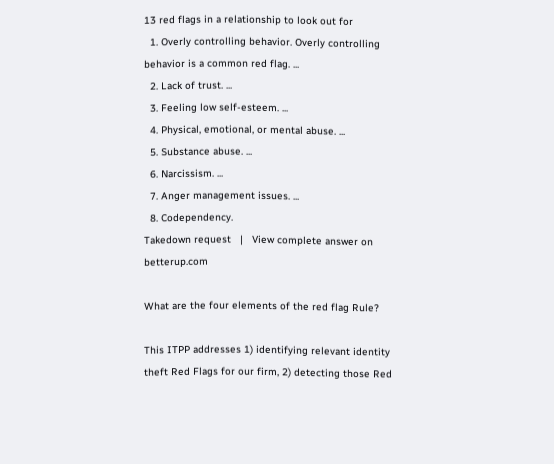13 red flags in a relationship to look out for
  1. Overly controlling behavior. Overly controlling behavior is a common red flag. ...
  2. Lack of trust. ...
  3. Feeling low self-esteem. ...
  4. Physical, emotional, or mental abuse. ...
  5. Substance abuse. ...
  6. Narcissism. ...
  7. Anger management issues. ...
  8. Codependency.
Takedown request   |   View complete answer on betterup.com

What are the four elements of the red flag Rule?

This ITPP addresses 1) identifying relevant identity theft Red Flags for our firm, 2) detecting those Red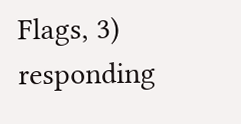Flags, 3) responding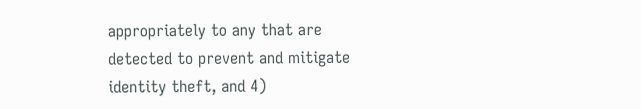appropriately to any that are detected to prevent and mitigate identity theft, and 4)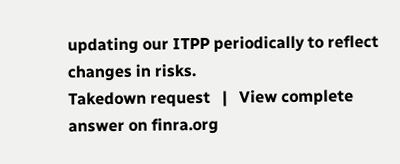updating our ITPP periodically to reflect changes in risks.
Takedown request   |   View complete answer on finra.org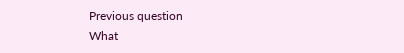Previous question
What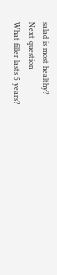salad is most healthy?
Next question
What filler lasts 5 years?